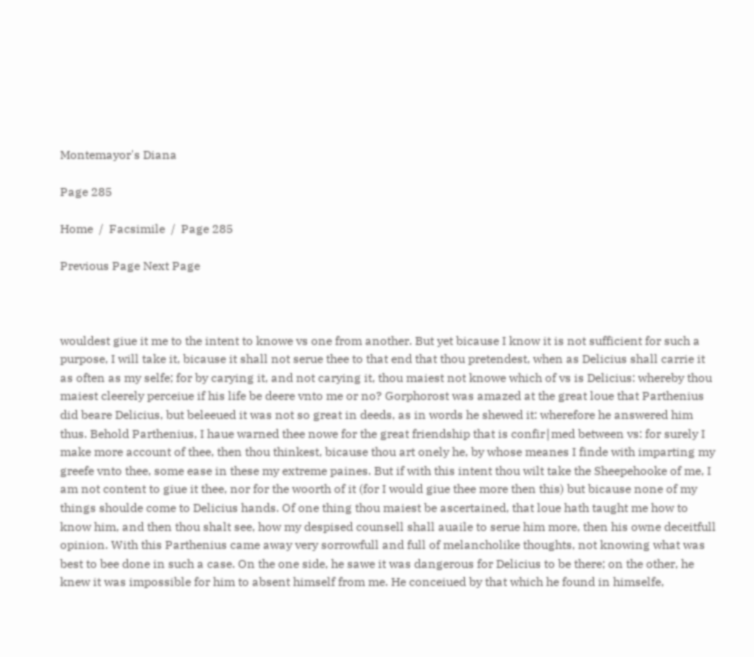Montemayor's Diana

Page 285

Home  /  Facsimile  /  Page 285

Previous Page Next Page



wouldest giue it me to the intent to knowe vs one from another. But yet bicause I know it is not sufficient for such a purpose, I will take it, bicause it shall not serue thee to that end that thou pretendest, when as Delicius shall carrie it as often as my selfe; for by carying it, and not carying it, thou maiest not knowe which of vs is Delicius: whereby thou maiest cleerely perceiue if his life be deere vnto me or no? Gorphorost was amazed at the great loue that Parthenius did beare Delicius, but beleeued it was not so great in deeds, as in words he shewed it: wherefore he answered him thus. Behold Parthenius, I haue warned thee nowe for the great friendship that is confir∣med between vs: for surely I make more account of thee, then thou thinkest, bicause thou art onely he, by whose meanes I finde with imparting my greefe vnto thee, some ease in these my extreme paines. But if with this intent thou wilt take the Sheepehooke of me, I am not content to giue it thee, nor for the woorth of it (for I would giue thee more then this) but bicause none of my things shoulde come to Delicius hands. Of one thing thou maiest be ascertained, that loue hath taught me how to know him, and then thou shalt see, how my despised counsell shall auaile to serue him more, then his owne deceitfull opinion. With this Parthenius came away very sorrowfull and full of melancholike thoughts, not knowing what was best to bee done in such a case. On the one side, he sawe it was dangerous for Delicius to be there; on the other, he knew it was impossible for him to absent himself from me. He conceiued by that which he found in himselfe,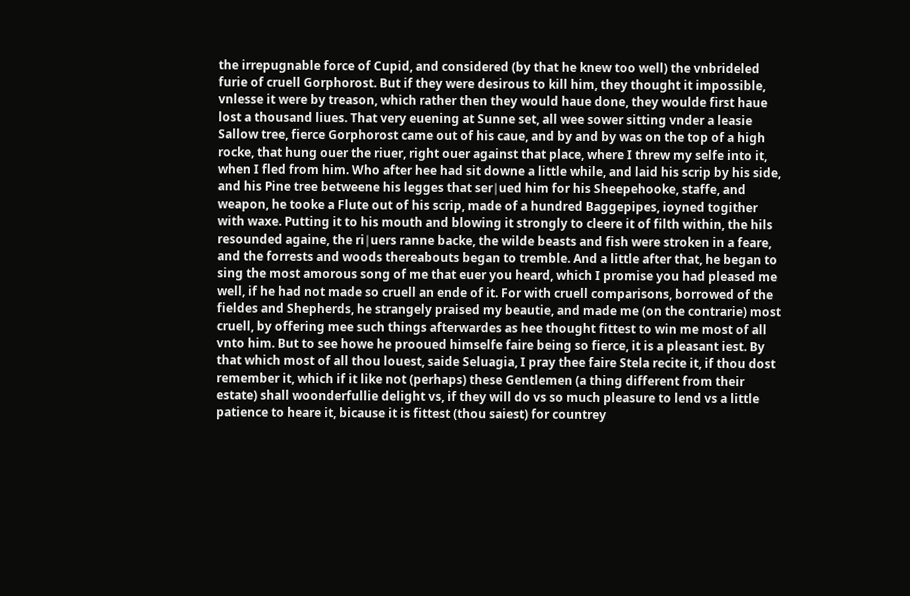the irrepugnable force of Cupid, and considered (by that he knew too well) the vnbrideled furie of cruell Gorphorost. But if they were desirous to kill him, they thought it impossible, vnlesse it were by treason, which rather then they would haue done, they woulde first haue lost a thousand liues. That very euening at Sunne set, all wee sower sitting vnder a leasie Sallow tree, fierce Gorphorost came out of his caue, and by and by was on the top of a high rocke, that hung ouer the riuer, right ouer against that place, where I threw my selfe into it, when I fled from him. Who after hee had sit downe a little while, and laid his scrip by his side, and his Pine tree betweene his legges that ser∣ued him for his Sheepehooke, staffe, and weapon, he tooke a Flute out of his scrip, made of a hundred Baggepipes, ioyned togither with waxe. Putting it to his mouth and blowing it strongly to cleere it of filth within, the hils resounded againe, the ri∣uers ranne backe, the wilde beasts and fish were stroken in a feare, and the forrests and woods thereabouts began to tremble. And a little after that, he began to sing the most amorous song of me that euer you heard, which I promise you had pleased me well, if he had not made so cruell an ende of it. For with cruell comparisons, borrowed of the fieldes and Shepherds, he strangely praised my beautie, and made me (on the contrarie) most cruell, by offering mee such things afterwardes as hee thought fittest to win me most of all vnto him. But to see howe he prooued himselfe faire being so fierce, it is a pleasant iest. By that which most of all thou louest, saide Seluagia, I pray thee faire Stela recite it, if thou dost remember it, which if it like not (perhaps) these Gentlemen (a thing different from their estate) shall woonderfullie delight vs, if they will do vs so much pleasure to lend vs a little patience to heare it, bicause it is fittest (thou saiest) for countrey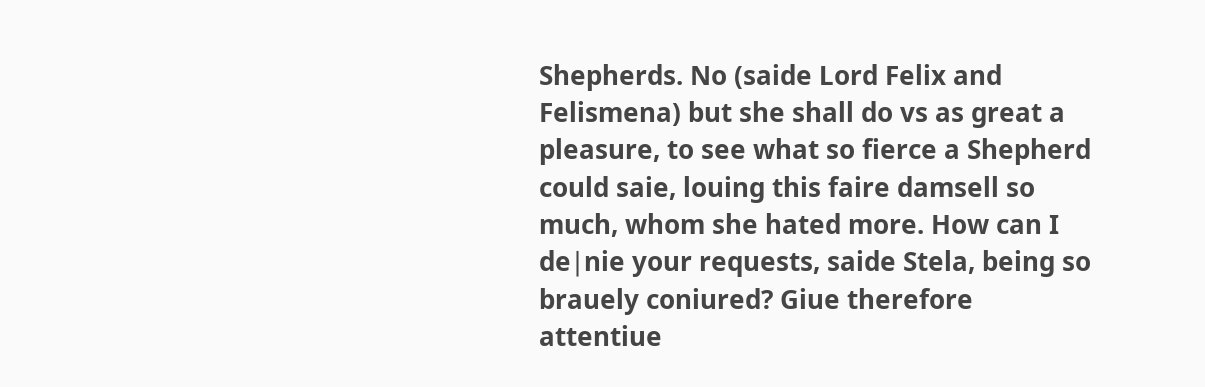Shepherds. No (saide Lord Felix and Felismena) but she shall do vs as great a pleasure, to see what so fierce a Shepherd could saie, louing this faire damsell so much, whom she hated more. How can I de∣nie your requests, saide Stela, being so brauely coniured? Giue therefore attentiue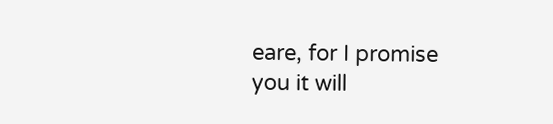eare, for I promise you it will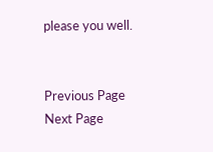please you well.


Previous Page Next Page